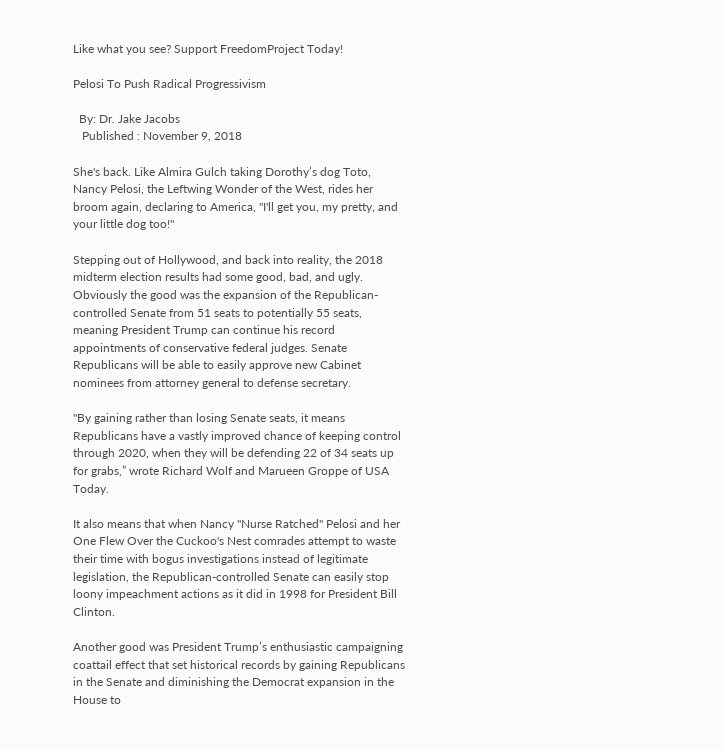Like what you see? Support FreedomProject Today!

Pelosi To Push Radical Progressivism

  By: Dr. Jake Jacobs
   Published : November 9, 2018

She's back. Like Almira Gulch taking Dorothy’s dog Toto, Nancy Pelosi, the Leftwing Wonder of the West, rides her broom again, declaring to America, "I'll get you, my pretty, and your little dog too!"

Stepping out of Hollywood, and back into reality, the 2018 midterm election results had some good, bad, and ugly. Obviously the good was the expansion of the Republican-controlled Senate from 51 seats to potentially 55 seats, meaning President Trump can continue his record appointments of conservative federal judges. Senate Republicans will be able to easily approve new Cabinet nominees from attorney general to defense secretary.

"By gaining rather than losing Senate seats, it means Republicans have a vastly improved chance of keeping control through 2020, when they will be defending 22 of 34 seats up for grabs,” wrote Richard Wolf and Marueen Groppe of USA Today.

It also means that when Nancy "Nurse Ratched" Pelosi and her One Flew Over the Cuckoo's Nest comrades attempt to waste their time with bogus investigations instead of legitimate legislation, the Republican-controlled Senate can easily stop loony impeachment actions as it did in 1998 for President Bill Clinton.

Another good was President Trump’s enthusiastic campaigning coattail effect that set historical records by gaining Republicans in the Senate and diminishing the Democrat expansion in the House to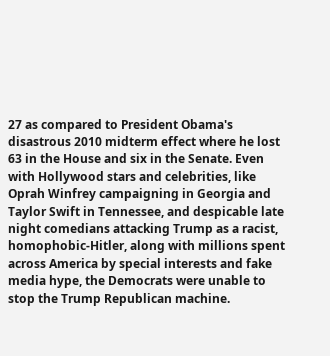27 as compared to President Obama's disastrous 2010 midterm effect where he lost 63 in the House and six in the Senate. Even with Hollywood stars and celebrities, like Oprah Winfrey campaigning in Georgia and Taylor Swift in Tennessee, and despicable late night comedians attacking Trump as a racist, homophobic-Hitler, along with millions spent across America by special interests and fake media hype, the Democrats were unable to stop the Trump Republican machine.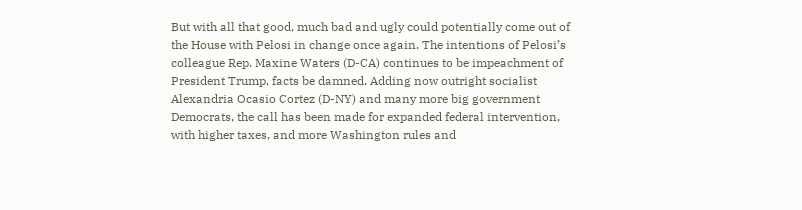But with all that good, much bad and ugly could potentially come out of the House with Pelosi in change once again. The intentions of Pelosi’s colleague Rep. Maxine Waters (D-CA) continues to be impeachment of President Trump, facts be damned. Adding now outright socialist Alexandria Ocasio Cortez (D-NY) and many more big government Democrats, the call has been made for expanded federal intervention, with higher taxes, and more Washington rules and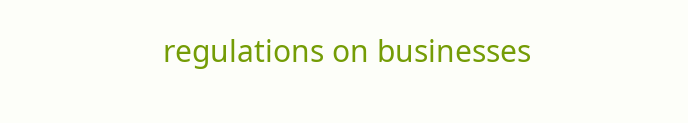regulations on businesses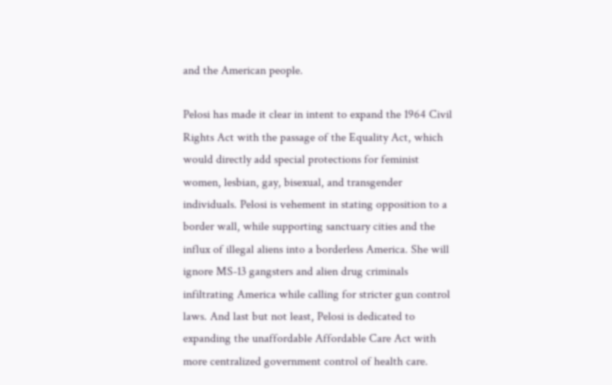and the American people.

Pelosi has made it clear in intent to expand the 1964 Civil Rights Act with the passage of the Equality Act, which would directly add special protections for feminist women, lesbian, gay, bisexual, and transgender individuals. Pelosi is vehement in stating opposition to a border wall, while supporting sanctuary cities and the influx of illegal aliens into a borderless America. She will ignore MS-13 gangsters and alien drug criminals infiltrating America while calling for stricter gun control laws. And last but not least, Pelosi is dedicated to expanding the unaffordable Affordable Care Act with more centralized government control of health care.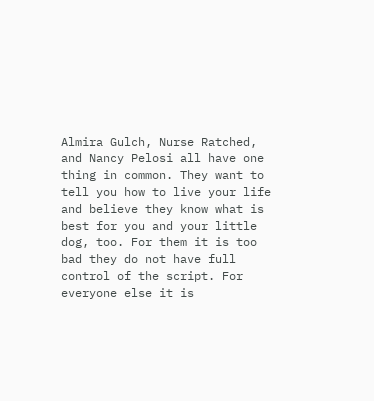Almira Gulch, Nurse Ratched, and Nancy Pelosi all have one thing in common. They want to tell you how to live your life and believe they know what is best for you and your little dog, too. For them it is too bad they do not have full control of the script. For everyone else it is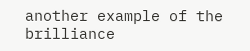another example of the brilliance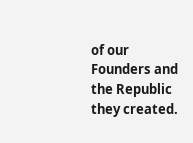of our Founders and the Republic they created.